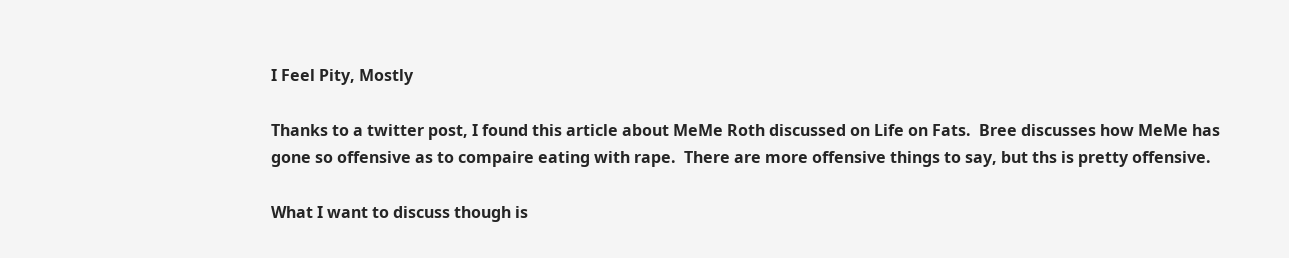I Feel Pity, Mostly

Thanks to a twitter post, I found this article about MeMe Roth discussed on Life on Fats.  Bree discusses how MeMe has gone so offensive as to compaire eating with rape.  There are more offensive things to say, but ths is pretty offensive.

What I want to discuss though is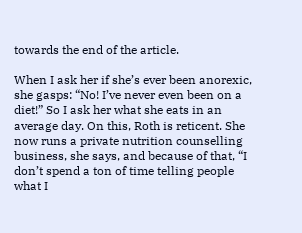towards the end of the article.

When I ask her if she’s ever been anorexic, she gasps: “No! I’ve never even been on a diet!” So I ask her what she eats in an average day. On this, Roth is reticent. She now runs a private nutrition counselling business, she says, and because of that, “I don’t spend a ton of time telling people what I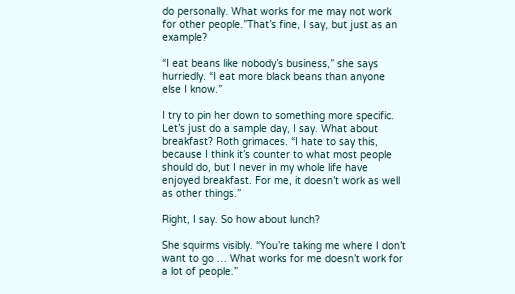do personally. What works for me may not work for other people.”That’s fine, I say, but just as an example?

“I eat beans like nobody’s business,” she says hurriedly. “I eat more black beans than anyone else I know.”

I try to pin her down to something more specific. Let’s just do a sample day, I say. What about breakfast? Roth grimaces. “I hate to say this, because I think it’s counter to what most people should do, but I never in my whole life have enjoyed breakfast. For me, it doesn’t work as well as other things.”

Right, I say. So how about lunch?

She squirms visibly. “You’re taking me where I don’t want to go … What works for me doesn’t work for a lot of people.”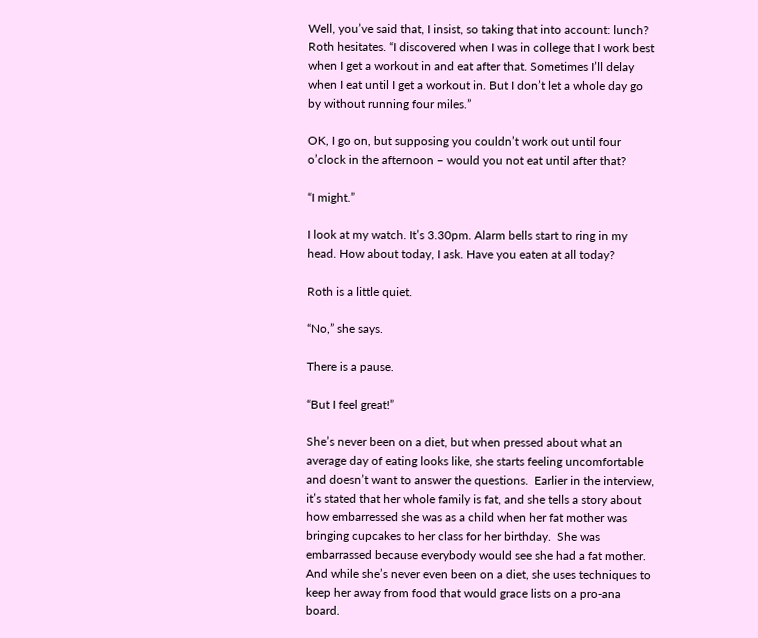Well, you’ve said that, I insist, so taking that into account: lunch? Roth hesitates. “I discovered when I was in college that I work best when I get a workout in and eat after that. Sometimes I’ll delay when I eat until I get a workout in. But I don’t let a whole day go by without running four miles.”

OK, I go on, but supposing you couldn’t work out until four o’clock in the afternoon – would you not eat until after that?

“I might.”

I look at my watch. It’s 3.30pm. Alarm bells start to ring in my head. How about today, I ask. Have you eaten at all today?

Roth is a little quiet.

“No,” she says.

There is a pause.

“But I feel great!”

She’s never been on a diet, but when pressed about what an average day of eating looks like, she starts feeling uncomfortable and doesn’t want to answer the questions.  Earlier in the interview, it’s stated that her whole family is fat, and she tells a story about how embarressed she was as a child when her fat mother was bringing cupcakes to her class for her birthday.  She was embarrassed because everybody would see she had a fat mother.  And while she’s never even been on a diet, she uses techniques to keep her away from food that would grace lists on a pro-ana board.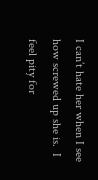I can’t hate her when I see how screwed up she is.  I feel pity for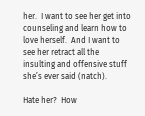her.  I want to see her get into counseling and learn how to love herself.  And I want to see her retract all the insulting and offensive stuff she’s ever said (natch).

Hate her?  How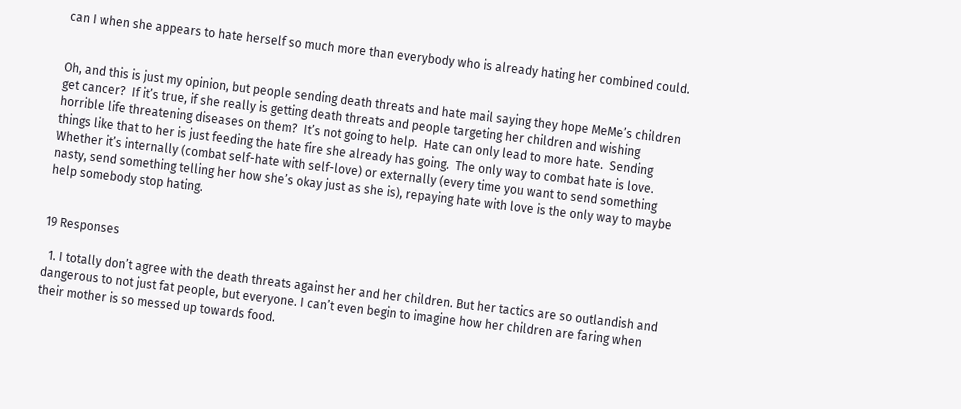can I when she appears to hate herself so much more than everybody who is already hating her combined could.


Oh, and this is just my opinion, but people sending death threats and hate mail saying they hope MeMe’s children get cancer?  If it’s true, if she really is getting death threats and people targeting her children and wishing horrible life threatening diseases on them?  It’s not going to help.  Hate can only lead to more hate.  Sending things like that to her is just feeding the hate fire she already has going.  The only way to combat hate is love.  Whether it’s internally (combat self-hate with self-love) or externally (every time you want to send something nasty, send something telling her how she’s okay just as she is), repaying hate with love is the only way to maybe help somebody stop hating.


19 Responses

  1. I totally don’t agree with the death threats against her and her children. But her tactics are so outlandish and dangerous to not just fat people, but everyone. I can’t even begin to imagine how her children are faring when their mother is so messed up towards food.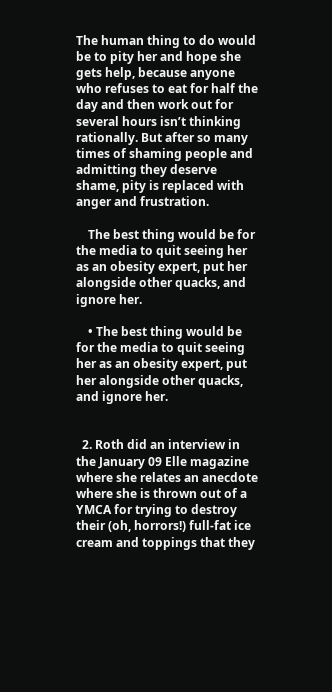The human thing to do would be to pity her and hope she gets help, because anyone who refuses to eat for half the day and then work out for several hours isn’t thinking rationally. But after so many times of shaming people and admitting they deserve shame, pity is replaced with anger and frustration.

    The best thing would be for the media to quit seeing her as an obesity expert, put her alongside other quacks, and ignore her.

    • The best thing would be for the media to quit seeing her as an obesity expert, put her alongside other quacks, and ignore her.


  2. Roth did an interview in the January 09 Elle magazine where she relates an anecdote where she is thrown out of a YMCA for trying to destroy their (oh, horrors!) full-fat ice cream and toppings that they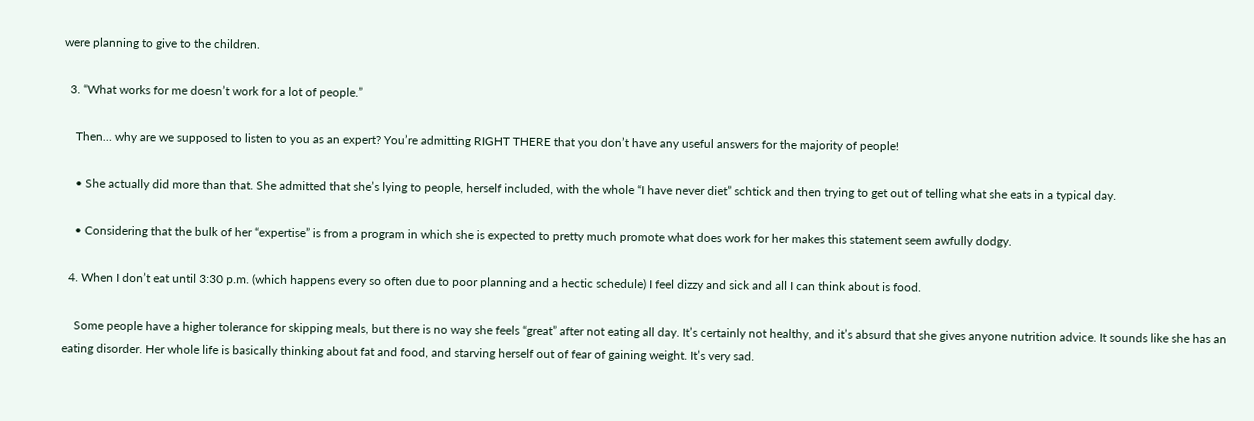were planning to give to the children.

  3. “What works for me doesn’t work for a lot of people.”

    Then… why are we supposed to listen to you as an expert? You’re admitting RIGHT THERE that you don’t have any useful answers for the majority of people!

    • She actually did more than that. She admitted that she’s lying to people, herself included, with the whole “I have never diet” schtick and then trying to get out of telling what she eats in a typical day.

    • Considering that the bulk of her “expertise” is from a program in which she is expected to pretty much promote what does work for her makes this statement seem awfully dodgy.

  4. When I don’t eat until 3:30 p.m. (which happens every so often due to poor planning and a hectic schedule) I feel dizzy and sick and all I can think about is food.

    Some people have a higher tolerance for skipping meals, but there is no way she feels “great” after not eating all day. It’s certainly not healthy, and it’s absurd that she gives anyone nutrition advice. It sounds like she has an eating disorder. Her whole life is basically thinking about fat and food, and starving herself out of fear of gaining weight. It’s very sad.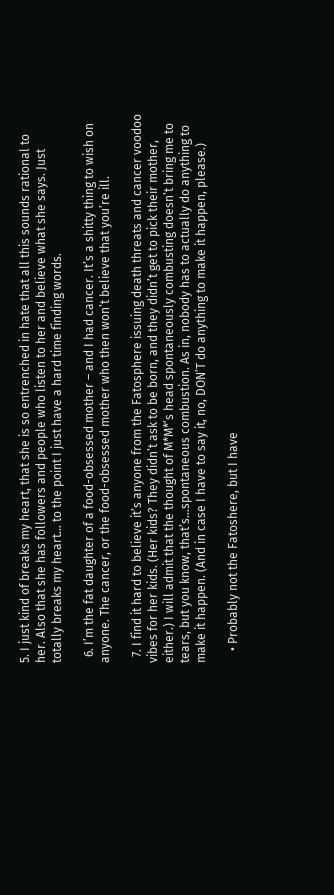5. I just kind of breaks my heart, that she is so entrenched in hate that all this sounds rational to her. Also that she has followers and people who listen to her and believe what she says. Just totally breaks my heart… to the point I just have a hard time finding words.

  6. I’m the fat daughter of a food-obsessed mother – and I had cancer. It’s a shitty thing to wish on anyone. The cancer, or the food-obsessed mother who then won’t believe that you’re ill.

  7. I find it hard to believe it’s anyone from the Fatosphere issuing death threats and cancer voodoo vibes for her kids. (Her kids? They didn’t ask to be born, and they didn’t get to pick their mother, either.) I will admit that the thought of M*M*’s head spontaneously combusting doesn’t bring me to tears, but you know, that’s…spontaneous combustion. As in, nobody has to actually do anything to make it happen. (And in case I have to say it, no, DON’T do anything to make it happen, please.)

    • Probably not the Fatoshere, but I have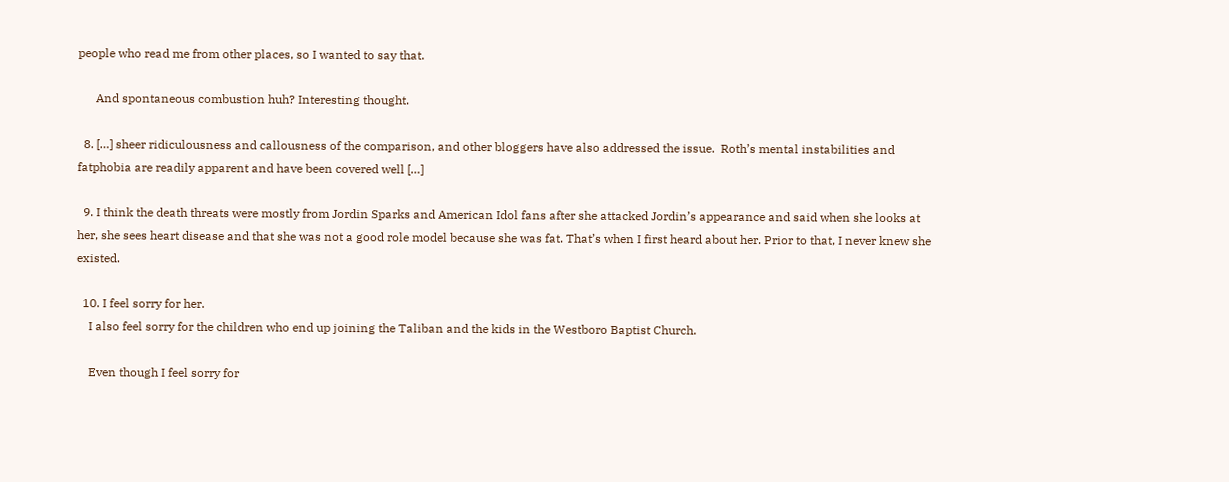people who read me from other places, so I wanted to say that.

      And spontaneous combustion huh? Interesting thought.

  8. […] sheer ridiculousness and callousness of the comparison, and other bloggers have also addressed the issue.  Roth’s mental instabilities and fatphobia are readily apparent and have been covered well […]

  9. I think the death threats were mostly from Jordin Sparks and American Idol fans after she attacked Jordin’s appearance and said when she looks at her, she sees heart disease and that she was not a good role model because she was fat. That’s when I first heard about her. Prior to that, I never knew she existed.

  10. I feel sorry for her.
    I also feel sorry for the children who end up joining the Taliban and the kids in the Westboro Baptist Church.

    Even though I feel sorry for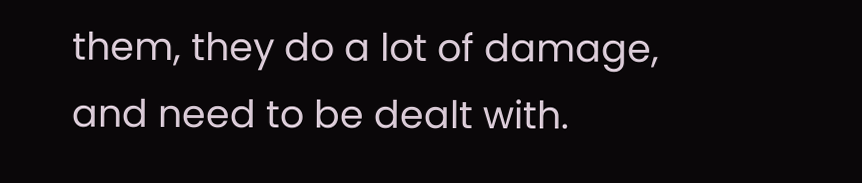them, they do a lot of damage, and need to be dealt with.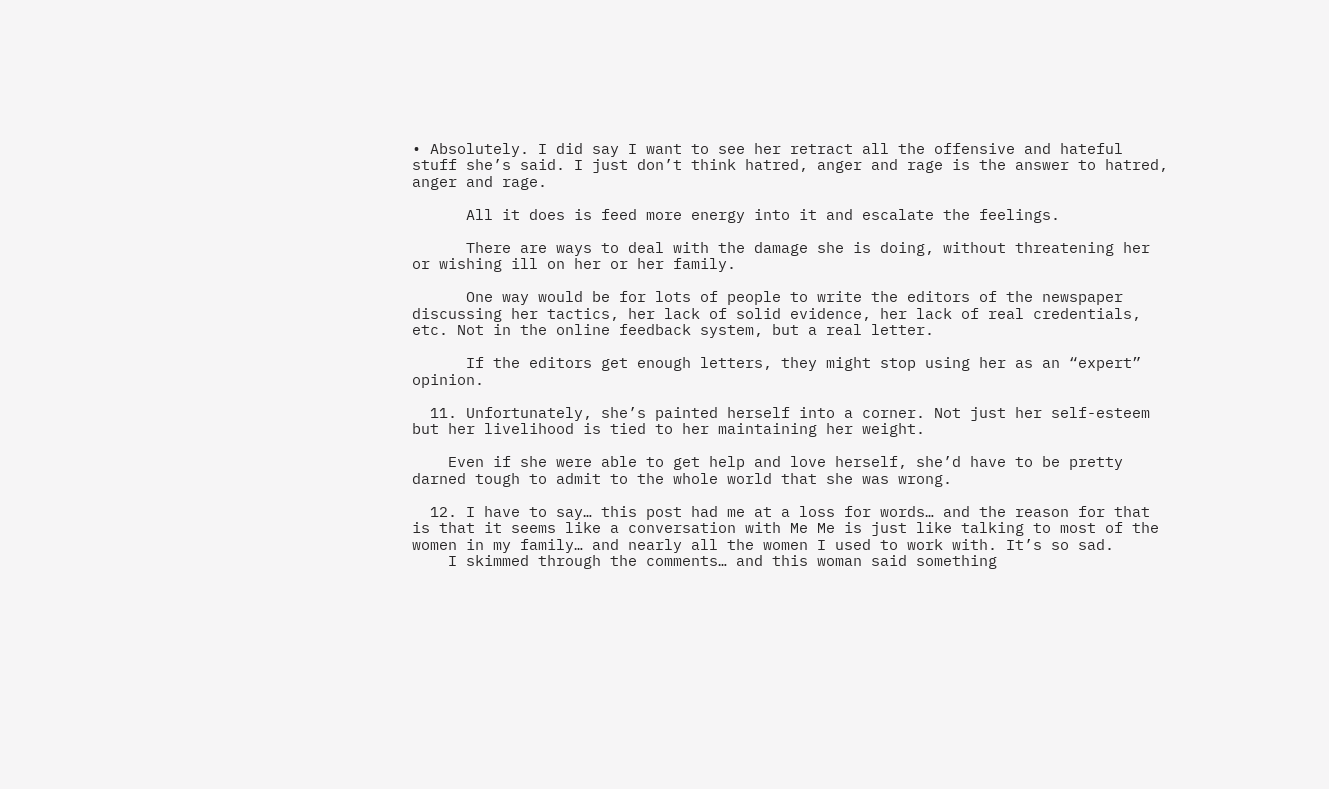• Absolutely. I did say I want to see her retract all the offensive and hateful stuff she’s said. I just don’t think hatred, anger and rage is the answer to hatred, anger and rage.

      All it does is feed more energy into it and escalate the feelings.

      There are ways to deal with the damage she is doing, without threatening her or wishing ill on her or her family.

      One way would be for lots of people to write the editors of the newspaper discussing her tactics, her lack of solid evidence, her lack of real credentials, etc. Not in the online feedback system, but a real letter.

      If the editors get enough letters, they might stop using her as an “expert” opinion.

  11. Unfortunately, she’s painted herself into a corner. Not just her self-esteem but her livelihood is tied to her maintaining her weight.

    Even if she were able to get help and love herself, she’d have to be pretty darned tough to admit to the whole world that she was wrong.

  12. I have to say… this post had me at a loss for words… and the reason for that is that it seems like a conversation with Me Me is just like talking to most of the women in my family… and nearly all the women I used to work with. It’s so sad.
    I skimmed through the comments… and this woman said something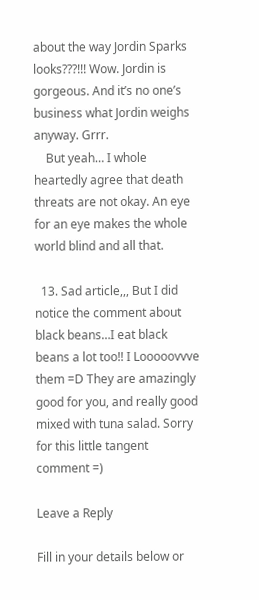about the way Jordin Sparks looks???!!! Wow. Jordin is gorgeous. And it’s no one’s business what Jordin weighs anyway. Grrr.
    But yeah… I whole heartedly agree that death threats are not okay. An eye for an eye makes the whole world blind and all that.

  13. Sad article,,, But I did notice the comment about black beans…I eat black beans a lot too!! I Looooovvve them =D They are amazingly good for you, and really good mixed with tuna salad. Sorry for this little tangent comment =)

Leave a Reply

Fill in your details below or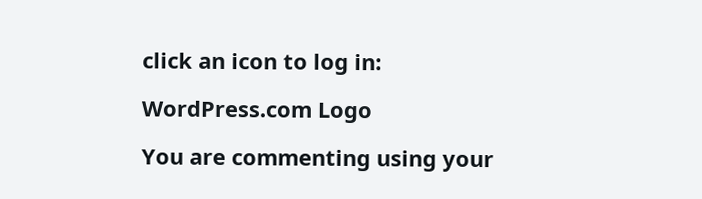click an icon to log in:

WordPress.com Logo

You are commenting using your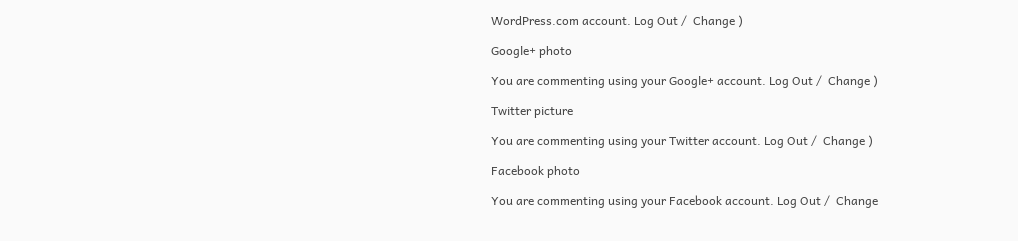WordPress.com account. Log Out /  Change )

Google+ photo

You are commenting using your Google+ account. Log Out /  Change )

Twitter picture

You are commenting using your Twitter account. Log Out /  Change )

Facebook photo

You are commenting using your Facebook account. Log Out /  Change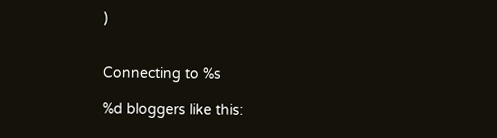)


Connecting to %s

%d bloggers like this: